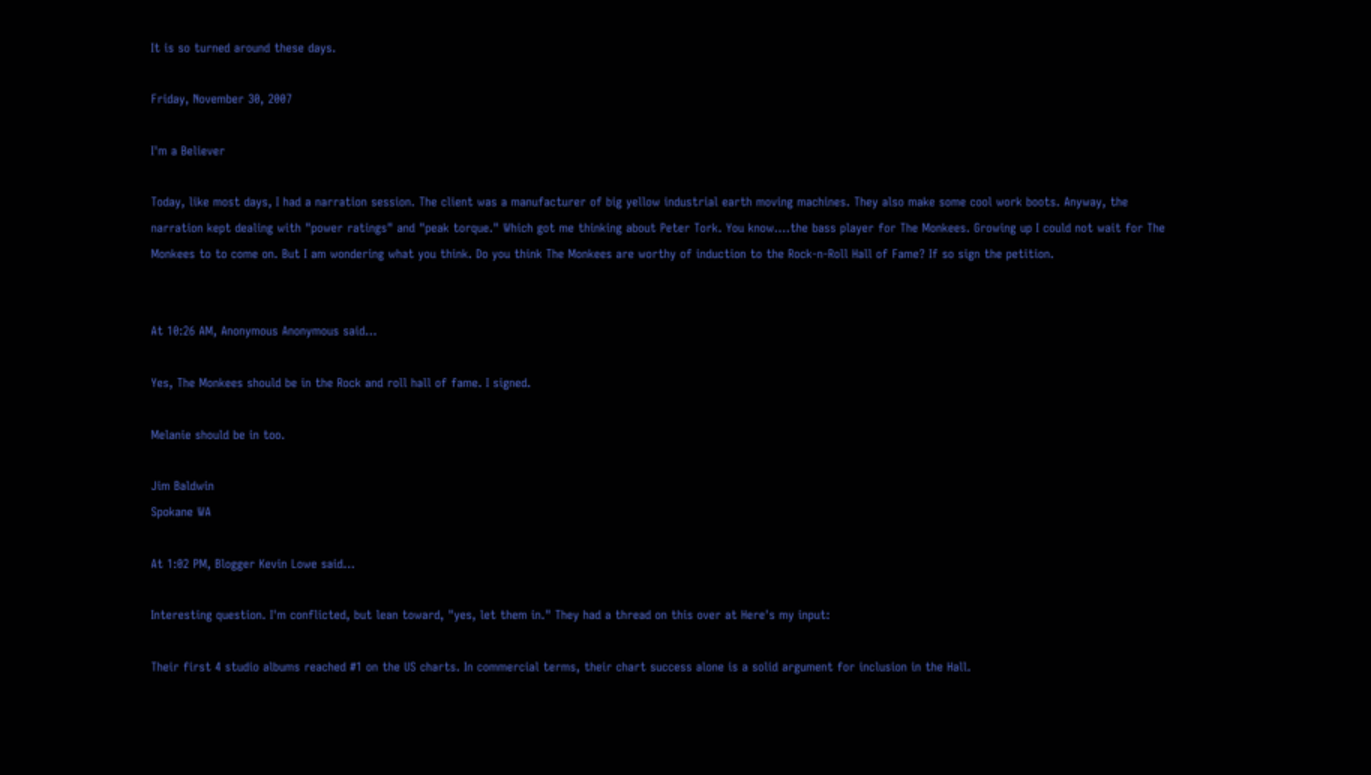It is so turned around these days.

Friday, November 30, 2007

I'm a Believer

Today, like most days, I had a narration session. The client was a manufacturer of big yellow industrial earth moving machines. They also make some cool work boots. Anyway, the narration kept dealing with "power ratings" and "peak torque." Which got me thinking about Peter Tork. You know....the bass player for The Monkees. Growing up I could not wait for The Monkees to to come on. But I am wondering what you think. Do you think The Monkees are worthy of induction to the Rock-n-Roll Hall of Fame? If so sign the petition.


At 10:26 AM, Anonymous Anonymous said...

Yes, The Monkees should be in the Rock and roll hall of fame. I signed.

Melanie should be in too.

Jim Baldwin
Spokane WA

At 1:02 PM, Blogger Kevin Lowe said...

Interesting question. I'm conflicted, but lean toward, "yes, let them in." They had a thread on this over at Here's my input:

Their first 4 studio albums reached #1 on the US charts. In commercial terms, their chart success alone is a solid argument for inclusion in the Hall.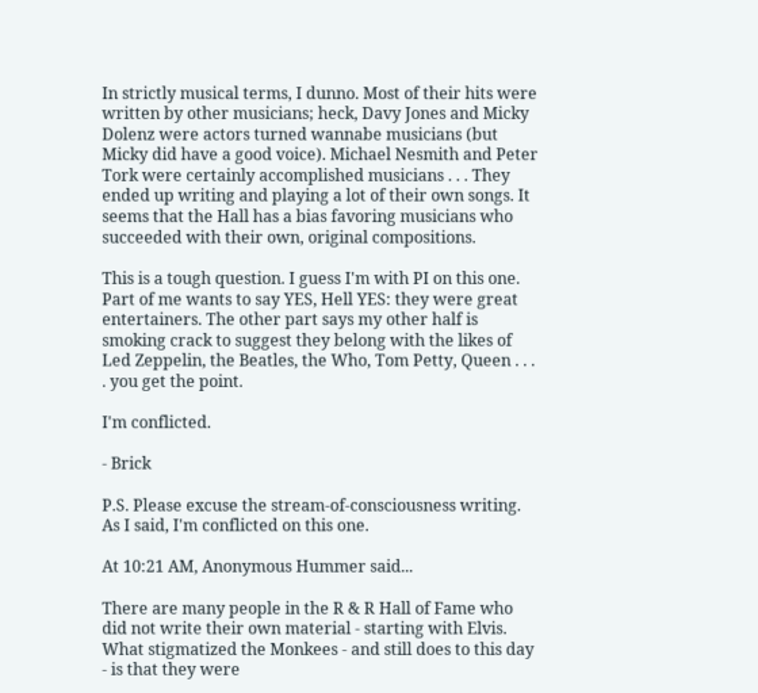In strictly musical terms, I dunno. Most of their hits were written by other musicians; heck, Davy Jones and Micky Dolenz were actors turned wannabe musicians (but Micky did have a good voice). Michael Nesmith and Peter Tork were certainly accomplished musicians . . . They ended up writing and playing a lot of their own songs. It seems that the Hall has a bias favoring musicians who succeeded with their own, original compositions.

This is a tough question. I guess I'm with PI on this one. Part of me wants to say YES, Hell YES: they were great entertainers. The other part says my other half is smoking crack to suggest they belong with the likes of Led Zeppelin, the Beatles, the Who, Tom Petty, Queen . . . . you get the point.

I'm conflicted.

- Brick

P.S. Please excuse the stream-of-consciousness writing. As I said, I'm conflicted on this one.

At 10:21 AM, Anonymous Hummer said...

There are many people in the R & R Hall of Fame who did not write their own material - starting with Elvis. What stigmatized the Monkees - and still does to this day - is that they were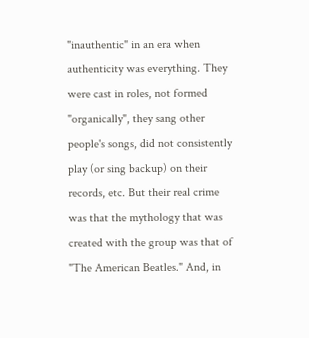"inauthentic" in an era when authenticity was everything. They were cast in roles, not formed "organically", they sang other people's songs, did not consistently play (or sing backup) on their records, etc. But their real crime was that the mythology that was created with the group was that of "The American Beatles." And, in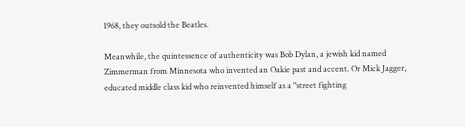1968, they outsold the Beatles.

Meanwhile, the quintessence of authenticity was Bob Dylan, a jewish kid named Zimmerman from Minnesota who invented an Oakie past and accent. Or Mick Jagger, educated middle class kid who reinvented himself as a "street fighting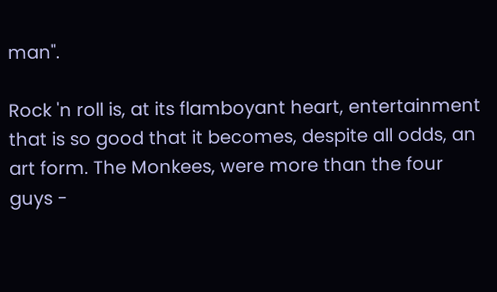man".

Rock 'n roll is, at its flamboyant heart, entertainment that is so good that it becomes, despite all odds, an art form. The Monkees, were more than the four guys -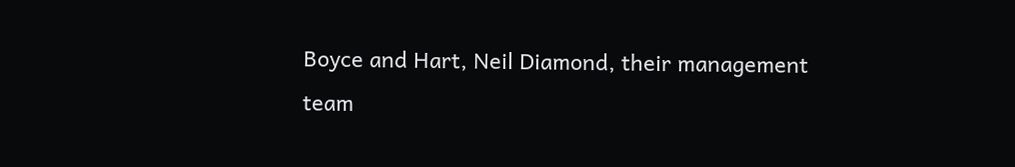Boyce and Hart, Neil Diamond, their management team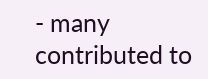- many contributed to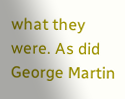what they were. As did George Martin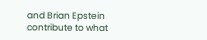and Brian Epstein contribute to what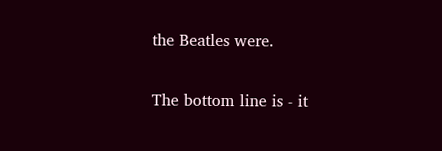the Beatles were.

The bottom line is - it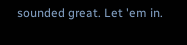sounded great. Let 'em in.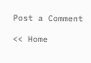Post a Comment

<< Home